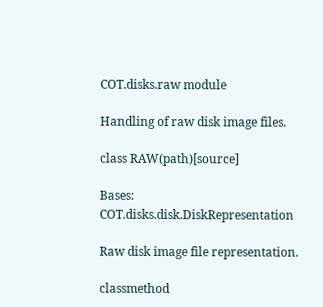COT.disks.raw module

Handling of raw disk image files.

class RAW(path)[source]

Bases: COT.disks.disk.DiskRepresentation

Raw disk image file representation.

classmethod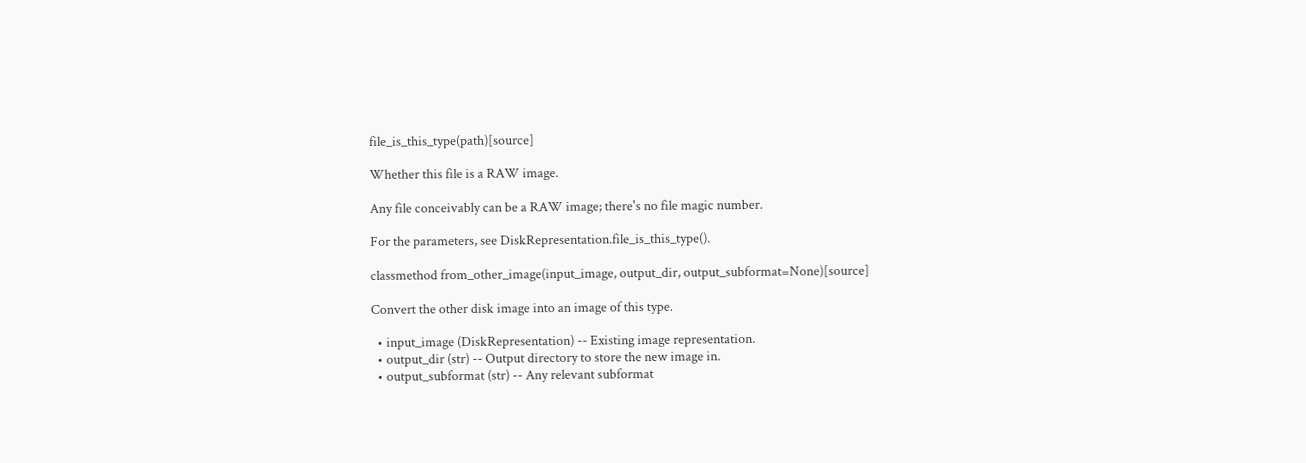file_is_this_type(path)[source]

Whether this file is a RAW image.

Any file conceivably can be a RAW image; there's no file magic number.

For the parameters, see DiskRepresentation.file_is_this_type().

classmethod from_other_image(input_image, output_dir, output_subformat=None)[source]

Convert the other disk image into an image of this type.

  • input_image (DiskRepresentation) -- Existing image representation.
  • output_dir (str) -- Output directory to store the new image in.
  • output_subformat (str) -- Any relevant subformat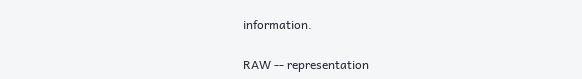information.

RAW -- representation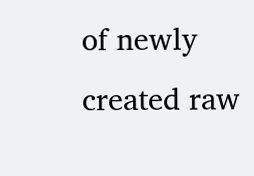of newly created raw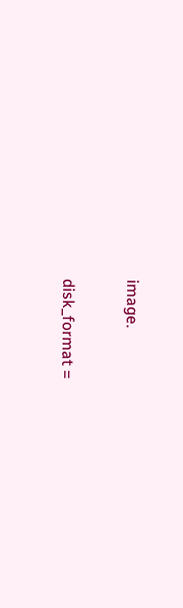image.

disk_format =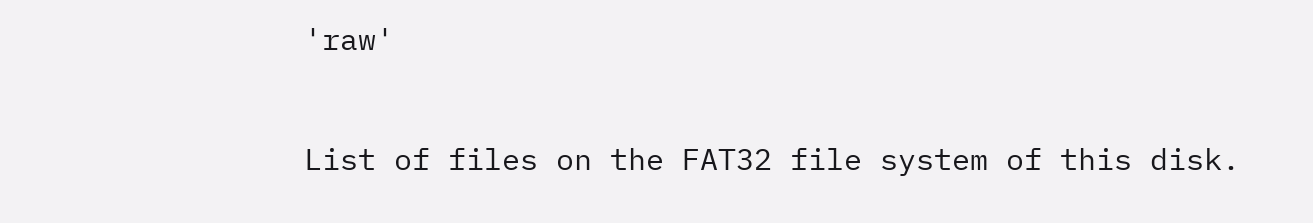'raw'

List of files on the FAT32 file system of this disk.